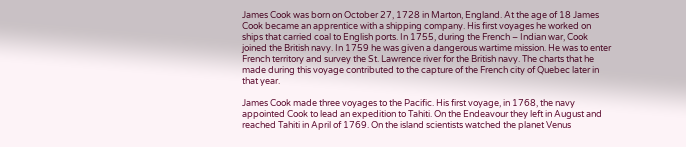James Cook was born on October 27, 1728 in Marton, England. At the age of 18 James Cook became an apprentice with a shipping company. His first voyages he worked on ships that carried coal to English ports. In 1755, during the French – Indian war, Cook joined the British navy. In 1759 he was given a dangerous wartime mission. He was to enter French territory and survey the St. Lawrence river for the British navy. The charts that he made during this voyage contributed to the capture of the French city of Quebec later in that year.

James Cook made three voyages to the Pacific. His first voyage, in 1768, the navy appointed Cook to lead an expedition to Tahiti. On the Endeavour they left in August and reached Tahiti in April of 1769. On the island scientists watched the planet Venus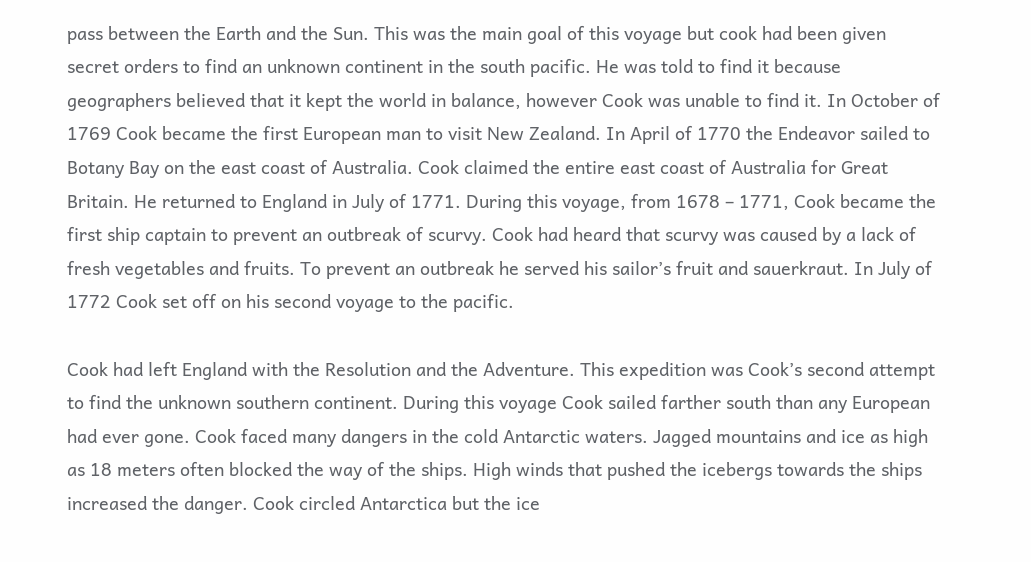pass between the Earth and the Sun. This was the main goal of this voyage but cook had been given secret orders to find an unknown continent in the south pacific. He was told to find it because geographers believed that it kept the world in balance, however Cook was unable to find it. In October of 1769 Cook became the first European man to visit New Zealand. In April of 1770 the Endeavor sailed to Botany Bay on the east coast of Australia. Cook claimed the entire east coast of Australia for Great Britain. He returned to England in July of 1771. During this voyage, from 1678 – 1771, Cook became the first ship captain to prevent an outbreak of scurvy. Cook had heard that scurvy was caused by a lack of fresh vegetables and fruits. To prevent an outbreak he served his sailor’s fruit and sauerkraut. In July of 1772 Cook set off on his second voyage to the pacific.

Cook had left England with the Resolution and the Adventure. This expedition was Cook’s second attempt to find the unknown southern continent. During this voyage Cook sailed farther south than any European had ever gone. Cook faced many dangers in the cold Antarctic waters. Jagged mountains and ice as high as 18 meters often blocked the way of the ships. High winds that pushed the icebergs towards the ships increased the danger. Cook circled Antarctica but the ice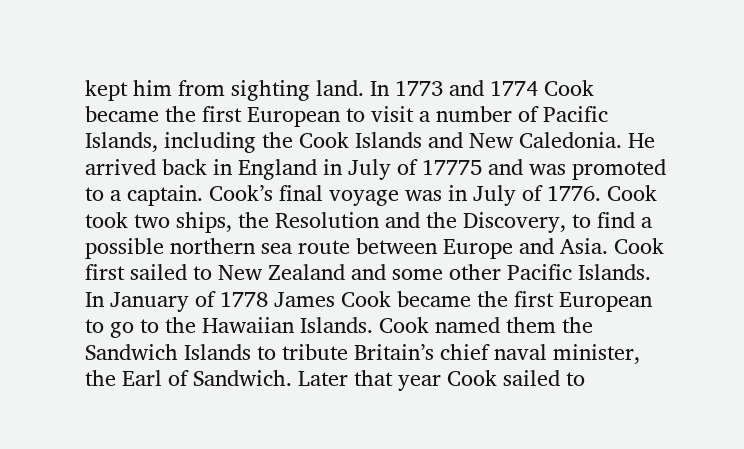kept him from sighting land. In 1773 and 1774 Cook became the first European to visit a number of Pacific Islands, including the Cook Islands and New Caledonia. He arrived back in England in July of 17775 and was promoted to a captain. Cook’s final voyage was in July of 1776. Cook took two ships, the Resolution and the Discovery, to find a possible northern sea route between Europe and Asia. Cook first sailed to New Zealand and some other Pacific Islands. In January of 1778 James Cook became the first European to go to the Hawaiian Islands. Cook named them the Sandwich Islands to tribute Britain’s chief naval minister, the Earl of Sandwich. Later that year Cook sailed to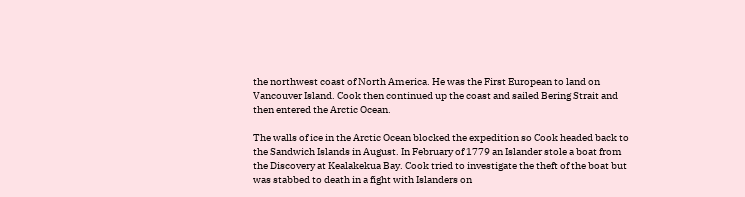the northwest coast of North America. He was the First European to land on Vancouver Island. Cook then continued up the coast and sailed Bering Strait and then entered the Arctic Ocean.

The walls of ice in the Arctic Ocean blocked the expedition so Cook headed back to the Sandwich Islands in August. In February of 1779 an Islander stole a boat from the Discovery at Kealakekua Bay. Cook tried to investigate the theft of the boat but was stabbed to death in a fight with Islanders on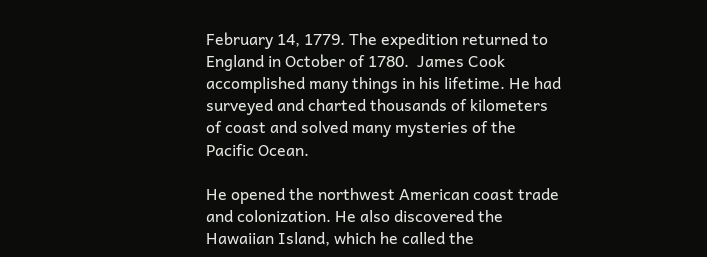February 14, 1779. The expedition returned to England in October of 1780.  James Cook accomplished many things in his lifetime. He had surveyed and charted thousands of kilometers of coast and solved many mysteries of the Pacific Ocean.

He opened the northwest American coast trade and colonization. He also discovered the Hawaiian Island, which he called the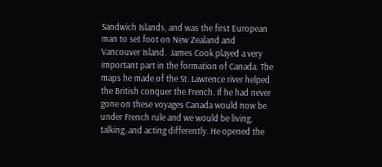Sandwich Islands, and was the first European man to set foot on New Zealand and Vancouver Island.  James Cook played a very important part in the formation of Canada. The maps he made of the St. Lawrence river helped the British conquer the French. If he had never gone on these voyages Canada would now be under French rule and we would be living, talking, and acting differently. He opened the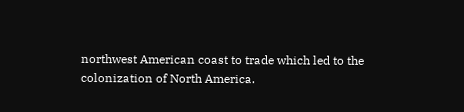northwest American coast to trade which led to the colonization of North America.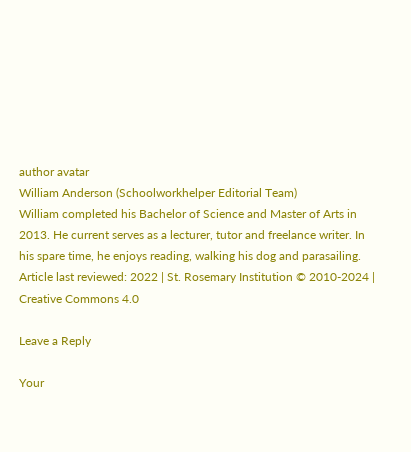author avatar
William Anderson (Schoolworkhelper Editorial Team)
William completed his Bachelor of Science and Master of Arts in 2013. He current serves as a lecturer, tutor and freelance writer. In his spare time, he enjoys reading, walking his dog and parasailing. Article last reviewed: 2022 | St. Rosemary Institution © 2010-2024 | Creative Commons 4.0

Leave a Reply

Your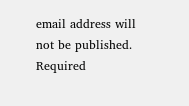email address will not be published. Required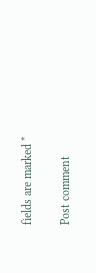fields are marked *

Post comment